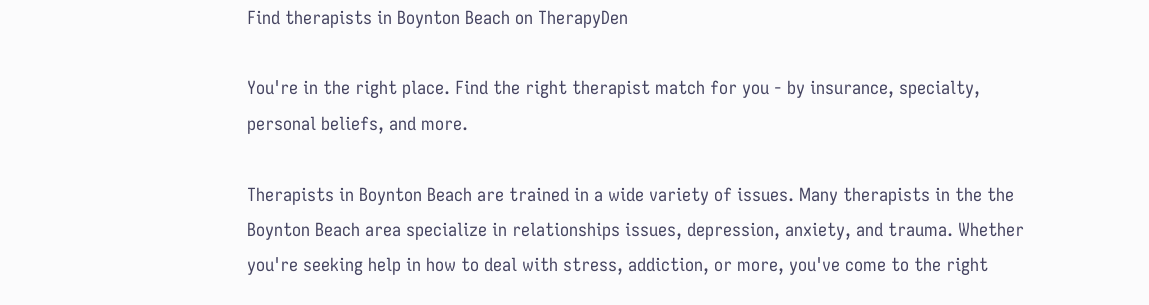Find therapists in Boynton Beach on TherapyDen

You're in the right place. Find the right therapist match for you - by insurance, specialty, personal beliefs, and more.

Therapists in Boynton Beach are trained in a wide variety of issues. Many therapists in the the Boynton Beach area specialize in relationships issues, depression, anxiety, and trauma. Whether you're seeking help in how to deal with stress, addiction, or more, you've come to the right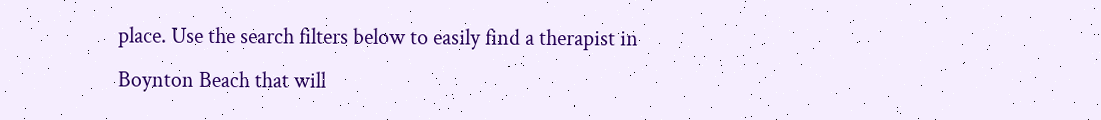place. Use the search filters below to easily find a therapist in Boynton Beach that will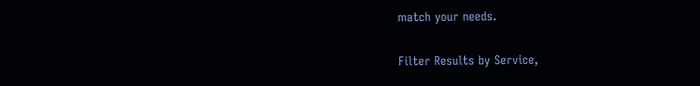match your needs.

Filter Results by Service,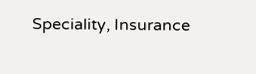Speciality, Insurance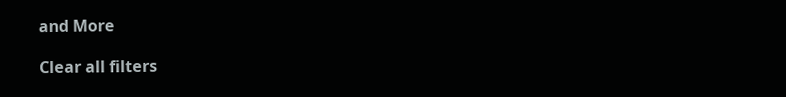and More

Clear all filters